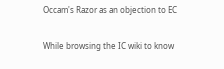Occam's Razor as an objection to EC

While browsing the IC wiki to know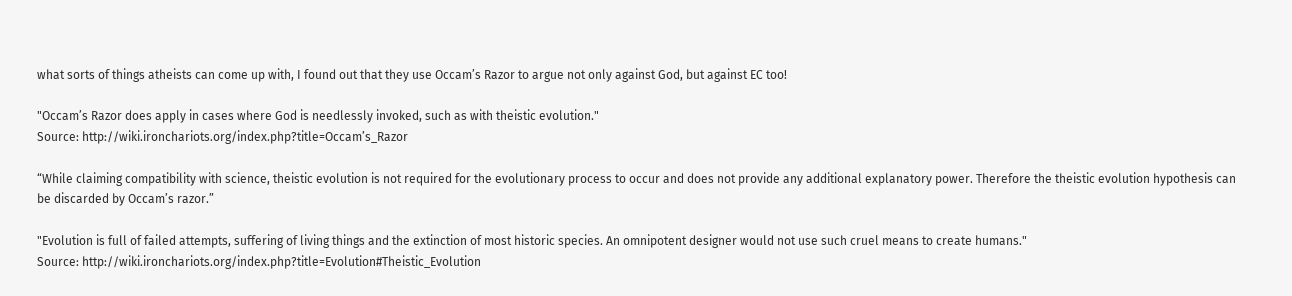what sorts of things atheists can come up with, I found out that they use Occam’s Razor to argue not only against God, but against EC too!

"Occam’s Razor does apply in cases where God is needlessly invoked, such as with theistic evolution."
Source: http://wiki.ironchariots.org/index.php?title=Occam’s_Razor

“While claiming compatibility with science, theistic evolution is not required for the evolutionary process to occur and does not provide any additional explanatory power. Therefore the theistic evolution hypothesis can be discarded by Occam’s razor.”

"Evolution is full of failed attempts, suffering of living things and the extinction of most historic species. An omnipotent designer would not use such cruel means to create humans."
Source: http://wiki.ironchariots.org/index.php?title=Evolution#Theistic_Evolution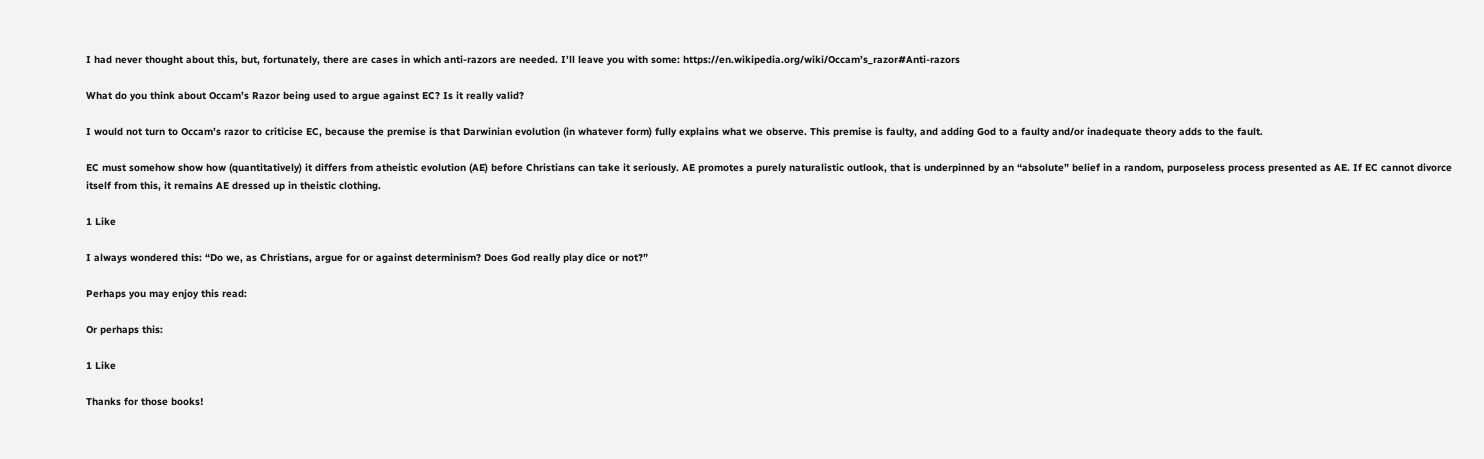I had never thought about this, but, fortunately, there are cases in which anti-razors are needed. I’ll leave you with some: https://en.wikipedia.org/wiki/Occam’s_razor#Anti-razors

What do you think about Occam’s Razor being used to argue against EC? Is it really valid?

I would not turn to Occam’s razor to criticise EC, because the premise is that Darwinian evolution (in whatever form) fully explains what we observe. This premise is faulty, and adding God to a faulty and/or inadequate theory adds to the fault.

EC must somehow show how (quantitatively) it differs from atheistic evolution (AE) before Christians can take it seriously. AE promotes a purely naturalistic outlook, that is underpinned by an “absolute” belief in a random, purposeless process presented as AE. If EC cannot divorce itself from this, it remains AE dressed up in theistic clothing.

1 Like

I always wondered this: “Do we, as Christians, argue for or against determinism? Does God really play dice or not?”

Perhaps you may enjoy this read:

Or perhaps this:

1 Like

Thanks for those books!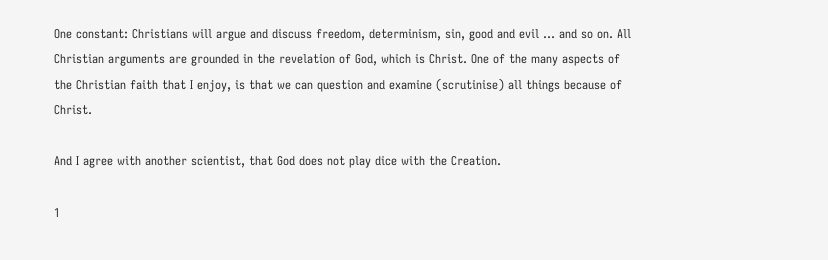One constant: Christians will argue and discuss freedom, determinism, sin, good and evil … and so on. All Christian arguments are grounded in the revelation of God, which is Christ. One of the many aspects of the Christian faith that I enjoy, is that we can question and examine (scrutinise) all things because of Christ.

And I agree with another scientist, that God does not play dice with the Creation.

1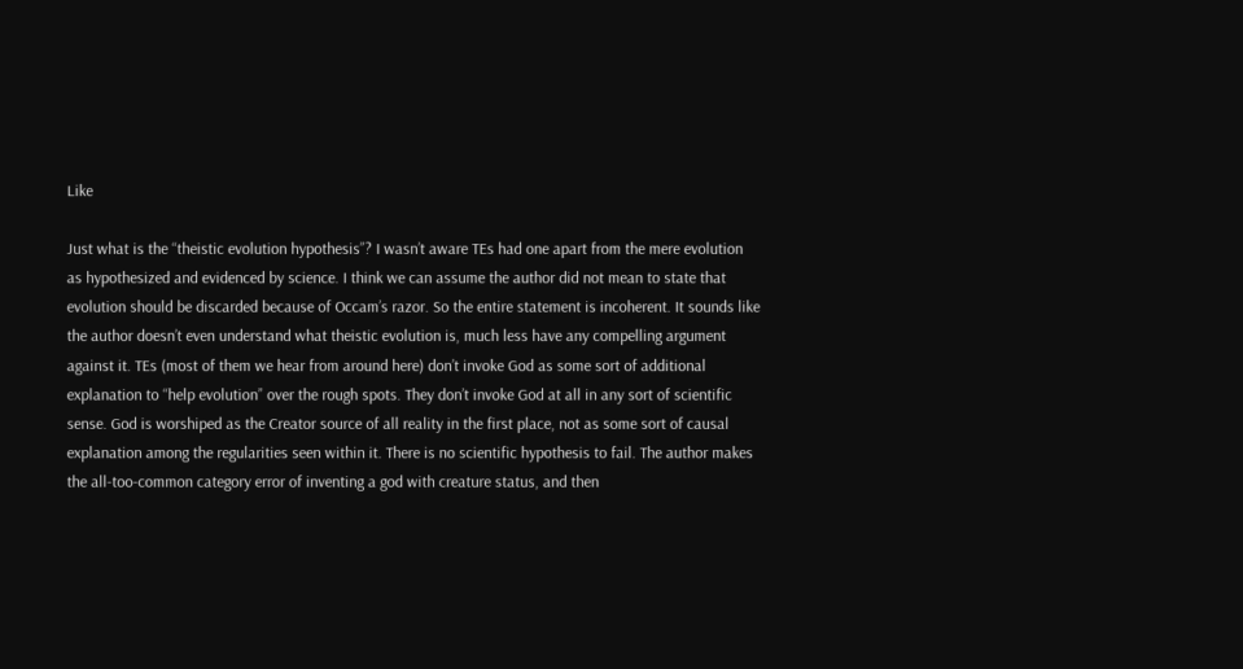Like

Just what is the “theistic evolution hypothesis”? I wasn’t aware TEs had one apart from the mere evolution as hypothesized and evidenced by science. I think we can assume the author did not mean to state that evolution should be discarded because of Occam’s razor. So the entire statement is incoherent. It sounds like the author doesn’t even understand what theistic evolution is, much less have any compelling argument against it. TEs (most of them we hear from around here) don’t invoke God as some sort of additional explanation to “help evolution” over the rough spots. They don’t invoke God at all in any sort of scientific sense. God is worshiped as the Creator source of all reality in the first place, not as some sort of causal explanation among the regularities seen within it. There is no scientific hypothesis to fail. The author makes the all-too-common category error of inventing a god with creature status, and then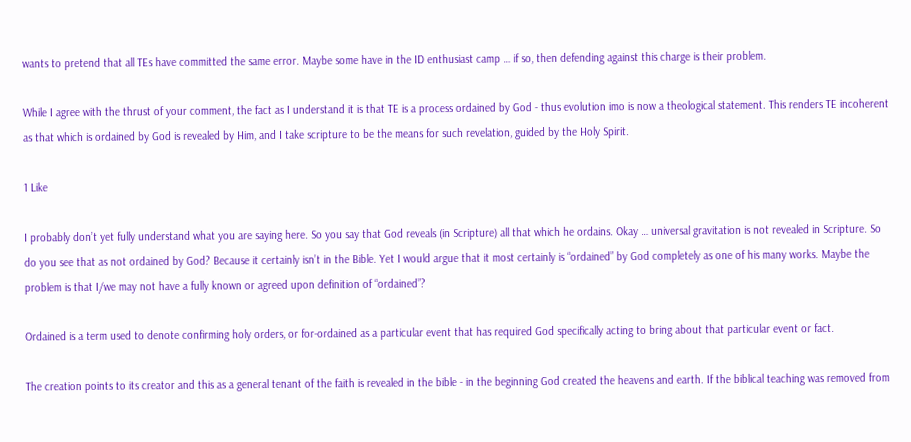wants to pretend that all TEs have committed the same error. Maybe some have in the ID enthusiast camp … if so, then defending against this charge is their problem.

While I agree with the thrust of your comment, the fact as I understand it is that TE is a process ordained by God - thus evolution imo is now a theological statement. This renders TE incoherent as that which is ordained by God is revealed by Him, and I take scripture to be the means for such revelation, guided by the Holy Spirit.

1 Like

I probably don’t yet fully understand what you are saying here. So you say that God reveals (in Scripture) all that which he ordains. Okay … universal gravitation is not revealed in Scripture. So do you see that as not ordained by God? Because it certainly isn’t in the Bible. Yet I would argue that it most certainly is “ordained” by God completely as one of his many works. Maybe the problem is that I/we may not have a fully known or agreed upon definition of “ordained”?

Ordained is a term used to denote confirming holy orders, or for-ordained as a particular event that has required God specifically acting to bring about that particular event or fact.

The creation points to its creator and this as a general tenant of the faith is revealed in the bible - in the beginning God created the heavens and earth. If the biblical teaching was removed from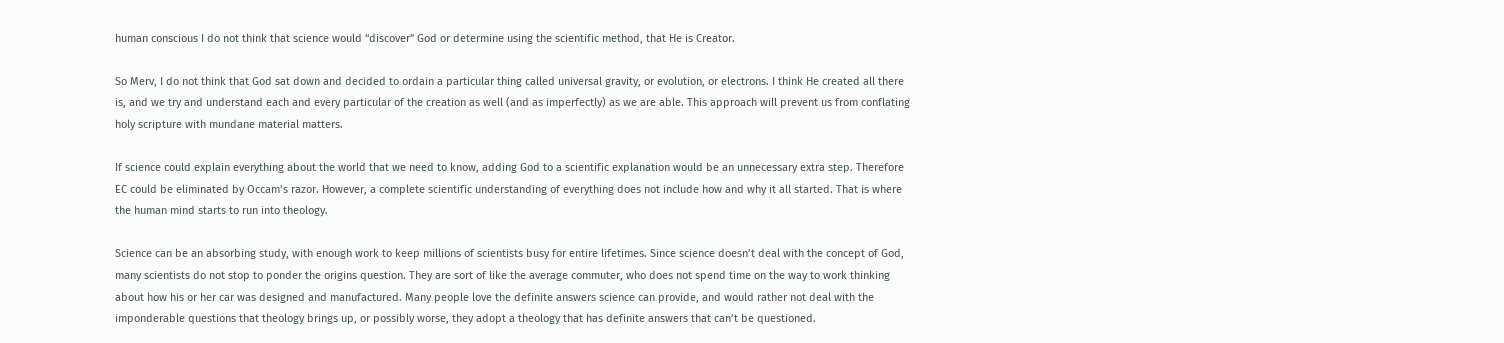human conscious I do not think that science would “discover” God or determine using the scientific method, that He is Creator.

So Merv, I do not think that God sat down and decided to ordain a particular thing called universal gravity, or evolution, or electrons. I think He created all there is, and we try and understand each and every particular of the creation as well (and as imperfectly) as we are able. This approach will prevent us from conflating holy scripture with mundane material matters.

If science could explain everything about the world that we need to know, adding God to a scientific explanation would be an unnecessary extra step. Therefore EC could be eliminated by Occam’s razor. However, a complete scientific understanding of everything does not include how and why it all started. That is where the human mind starts to run into theology.

Science can be an absorbing study, with enough work to keep millions of scientists busy for entire lifetimes. Since science doesn’t deal with the concept of God, many scientists do not stop to ponder the origins question. They are sort of like the average commuter, who does not spend time on the way to work thinking about how his or her car was designed and manufactured. Many people love the definite answers science can provide, and would rather not deal with the imponderable questions that theology brings up, or possibly worse, they adopt a theology that has definite answers that can’t be questioned.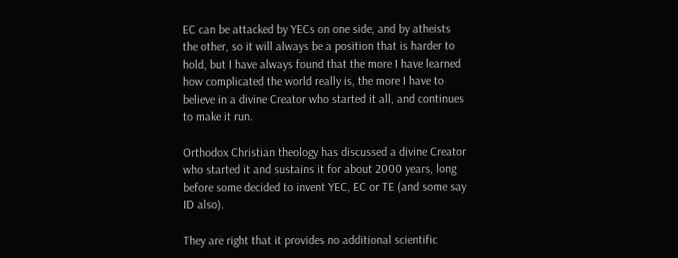EC can be attacked by YECs on one side, and by atheists the other, so it will always be a position that is harder to hold, but I have always found that the more I have learned how complicated the world really is, the more I have to believe in a divine Creator who started it all, and continues to make it run.

Orthodox Christian theology has discussed a divine Creator who started it and sustains it for about 2000 years, long before some decided to invent YEC, EC or TE (and some say ID also).

They are right that it provides no additional scientific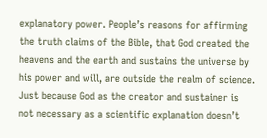explanatory power. People’s reasons for affirming the truth claims of the Bible, that God created the heavens and the earth and sustains the universe by his power and will, are outside the realm of science. Just because God as the creator and sustainer is not necessary as a scientific explanation doesn’t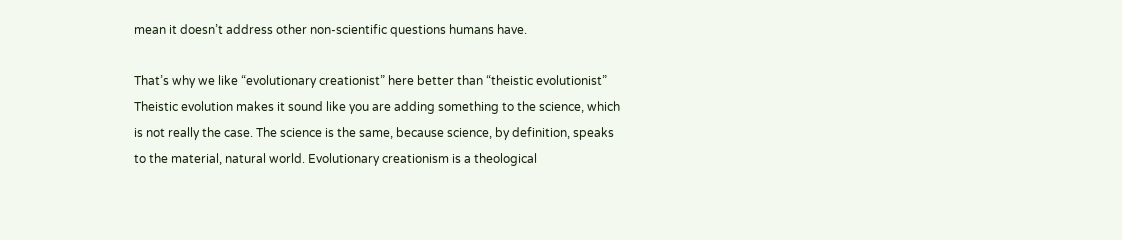mean it doesn’t address other non-scientific questions humans have.

That’s why we like “evolutionary creationist” here better than “theistic evolutionist” Theistic evolution makes it sound like you are adding something to the science, which is not really the case. The science is the same, because science, by definition, speaks to the material, natural world. Evolutionary creationism is a theological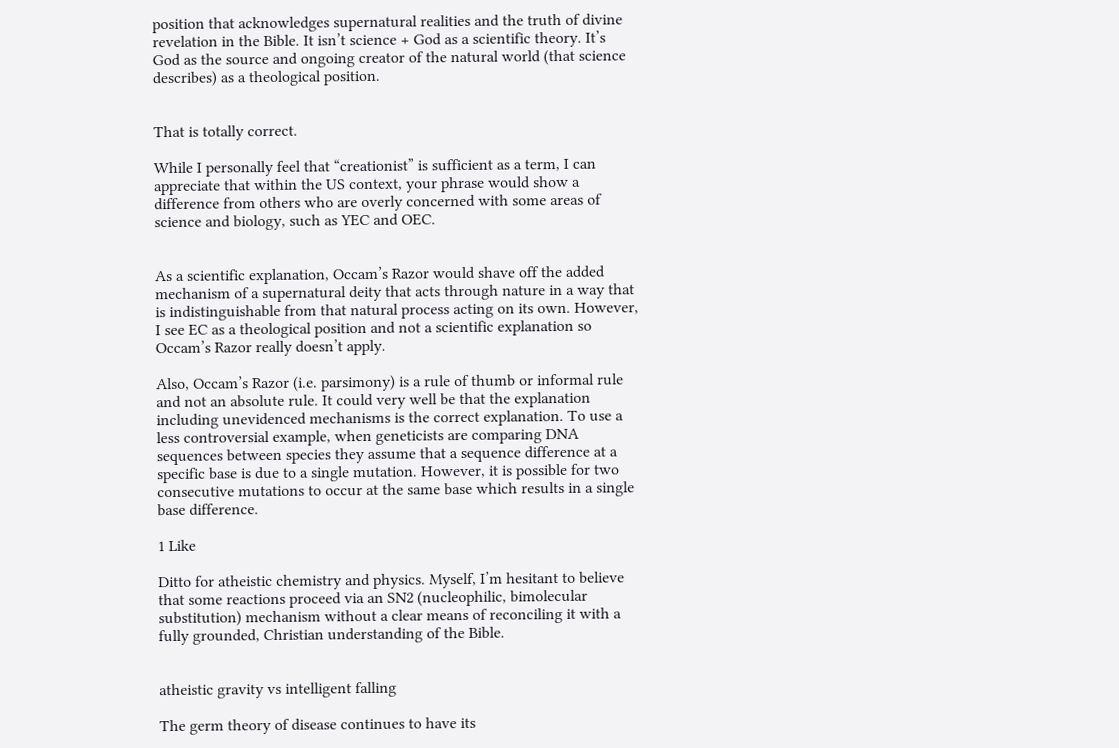position that acknowledges supernatural realities and the truth of divine revelation in the Bible. It isn’t science + God as a scientific theory. It’s God as the source and ongoing creator of the natural world (that science describes) as a theological position.


That is totally correct.

While I personally feel that “creationist” is sufficient as a term, I can appreciate that within the US context, your phrase would show a difference from others who are overly concerned with some areas of science and biology, such as YEC and OEC.


As a scientific explanation, Occam’s Razor would shave off the added mechanism of a supernatural deity that acts through nature in a way that is indistinguishable from that natural process acting on its own. However, I see EC as a theological position and not a scientific explanation so Occam’s Razor really doesn’t apply.

Also, Occam’s Razor (i.e. parsimony) is a rule of thumb or informal rule and not an absolute rule. It could very well be that the explanation including unevidenced mechanisms is the correct explanation. To use a less controversial example, when geneticists are comparing DNA sequences between species they assume that a sequence difference at a specific base is due to a single mutation. However, it is possible for two consecutive mutations to occur at the same base which results in a single base difference.

1 Like

Ditto for atheistic chemistry and physics. Myself, I’m hesitant to believe that some reactions proceed via an SN2 (nucleophilic, bimolecular substitution) mechanism without a clear means of reconciling it with a fully grounded, Christian understanding of the Bible.


atheistic gravity vs intelligent falling

The germ theory of disease continues to have its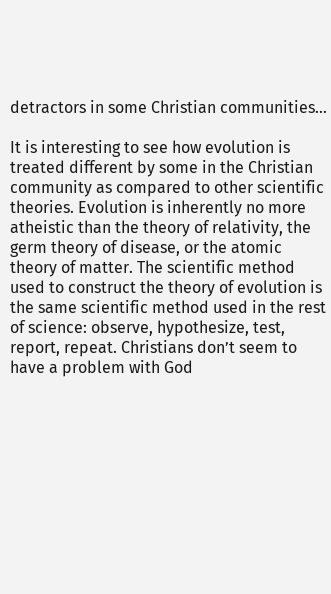detractors in some Christian communities…

It is interesting to see how evolution is treated different by some in the Christian community as compared to other scientific theories. Evolution is inherently no more atheistic than the theory of relativity, the germ theory of disease, or the atomic theory of matter. The scientific method used to construct the theory of evolution is the same scientific method used in the rest of science: observe, hypothesize, test, report, repeat. Christians don’t seem to have a problem with God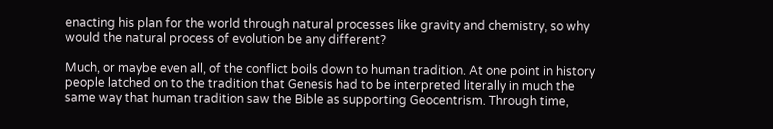enacting his plan for the world through natural processes like gravity and chemistry, so why would the natural process of evolution be any different?

Much, or maybe even all, of the conflict boils down to human tradition. At one point in history people latched on to the tradition that Genesis had to be interpreted literally in much the same way that human tradition saw the Bible as supporting Geocentrism. Through time,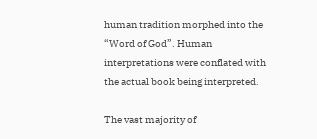human tradition morphed into the “Word of God”. Human interpretations were conflated with the actual book being interpreted.

The vast majority of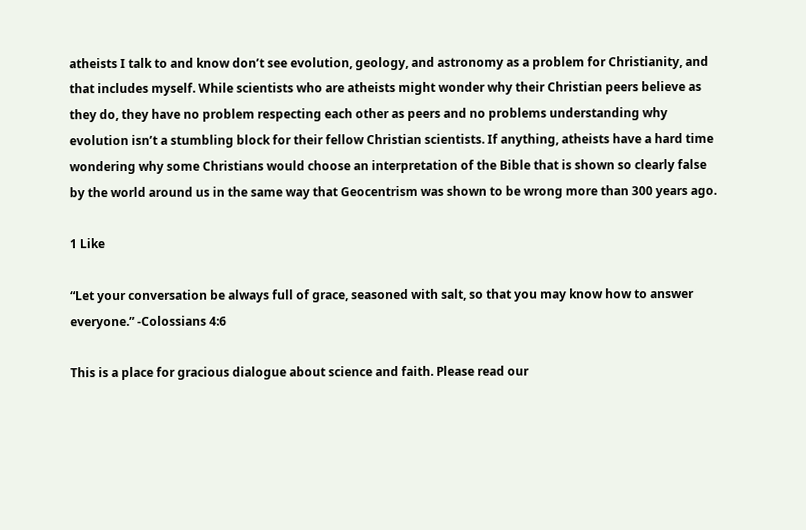atheists I talk to and know don’t see evolution, geology, and astronomy as a problem for Christianity, and that includes myself. While scientists who are atheists might wonder why their Christian peers believe as they do, they have no problem respecting each other as peers and no problems understanding why evolution isn’t a stumbling block for their fellow Christian scientists. If anything, atheists have a hard time wondering why some Christians would choose an interpretation of the Bible that is shown so clearly false by the world around us in the same way that Geocentrism was shown to be wrong more than 300 years ago.

1 Like

“Let your conversation be always full of grace, seasoned with salt, so that you may know how to answer everyone.” -Colossians 4:6

This is a place for gracious dialogue about science and faith. Please read our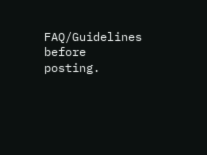FAQ/Guidelines before posting.